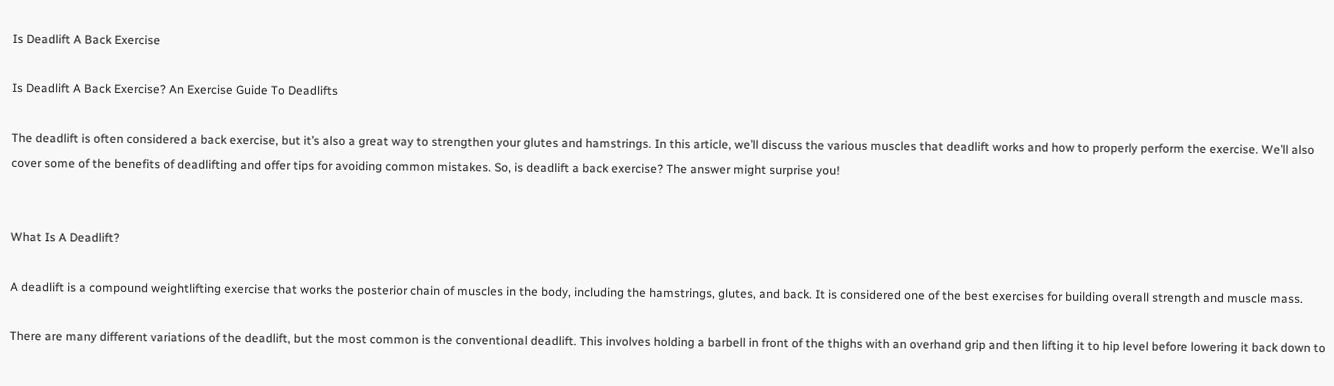Is Deadlift A Back Exercise

Is Deadlift A Back Exercise? An Exercise Guide To Deadlifts

The deadlift is often considered a back exercise, but it’s also a great way to strengthen your glutes and hamstrings. In this article, we’ll discuss the various muscles that deadlift works and how to properly perform the exercise. We’ll also cover some of the benefits of deadlifting and offer tips for avoiding common mistakes. So, is deadlift a back exercise? The answer might surprise you!


What Is A Deadlift?

A deadlift is a compound weightlifting exercise that works the posterior chain of muscles in the body, including the hamstrings, glutes, and back. It is considered one of the best exercises for building overall strength and muscle mass.

There are many different variations of the deadlift, but the most common is the conventional deadlift. This involves holding a barbell in front of the thighs with an overhand grip and then lifting it to hip level before lowering it back down to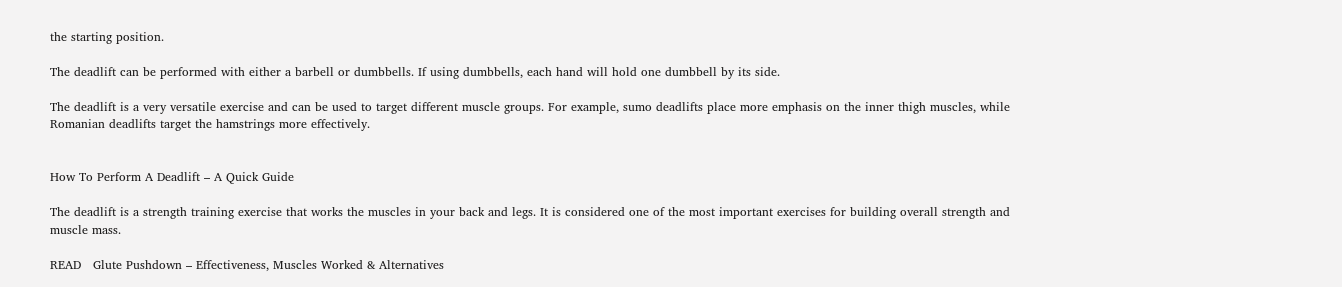the starting position.

The deadlift can be performed with either a barbell or dumbbells. If using dumbbells, each hand will hold one dumbbell by its side.

The deadlift is a very versatile exercise and can be used to target different muscle groups. For example, sumo deadlifts place more emphasis on the inner thigh muscles, while Romanian deadlifts target the hamstrings more effectively.


How To Perform A Deadlift – A Quick Guide

The deadlift is a strength training exercise that works the muscles in your back and legs. It is considered one of the most important exercises for building overall strength and muscle mass.

READ   Glute Pushdown – Effectiveness, Muscles Worked & Alternatives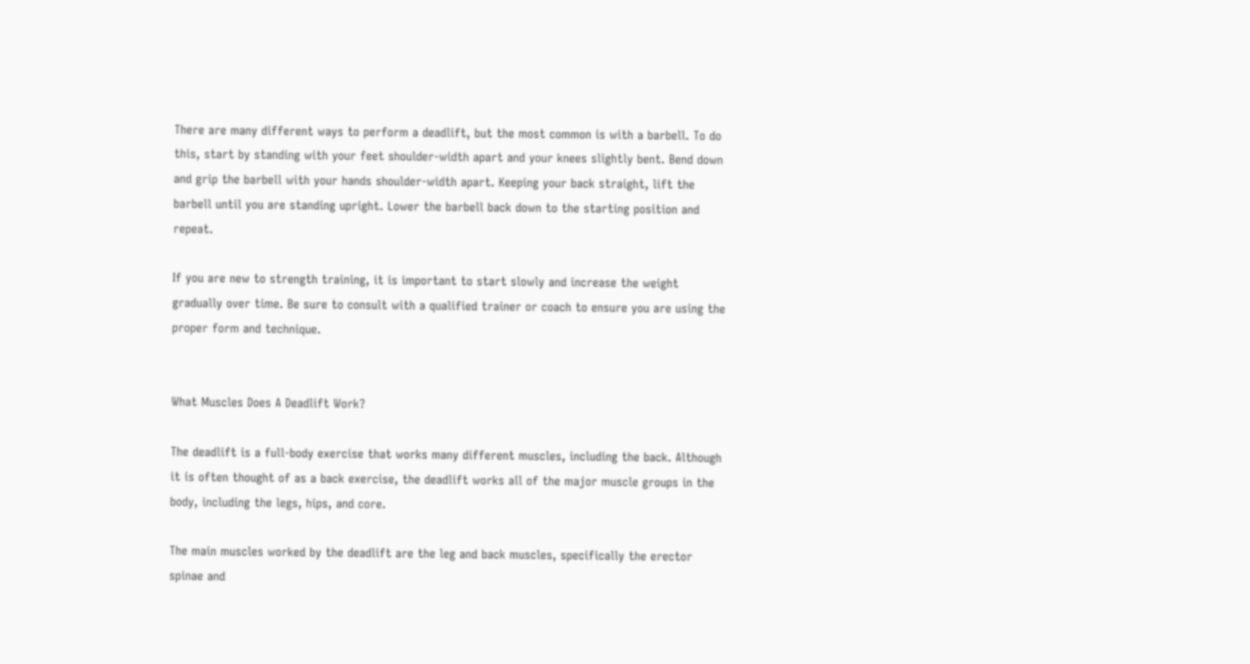There are many different ways to perform a deadlift, but the most common is with a barbell. To do this, start by standing with your feet shoulder-width apart and your knees slightly bent. Bend down and grip the barbell with your hands shoulder-width apart. Keeping your back straight, lift the barbell until you are standing upright. Lower the barbell back down to the starting position and repeat.

If you are new to strength training, it is important to start slowly and increase the weight gradually over time. Be sure to consult with a qualified trainer or coach to ensure you are using the proper form and technique.


What Muscles Does A Deadlift Work?

The deadlift is a full-body exercise that works many different muscles, including the back. Although it is often thought of as a back exercise, the deadlift works all of the major muscle groups in the body, including the legs, hips, and core.

The main muscles worked by the deadlift are the leg and back muscles, specifically the erector spinae and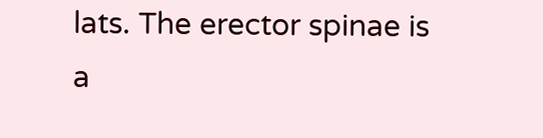lats. The erector spinae is a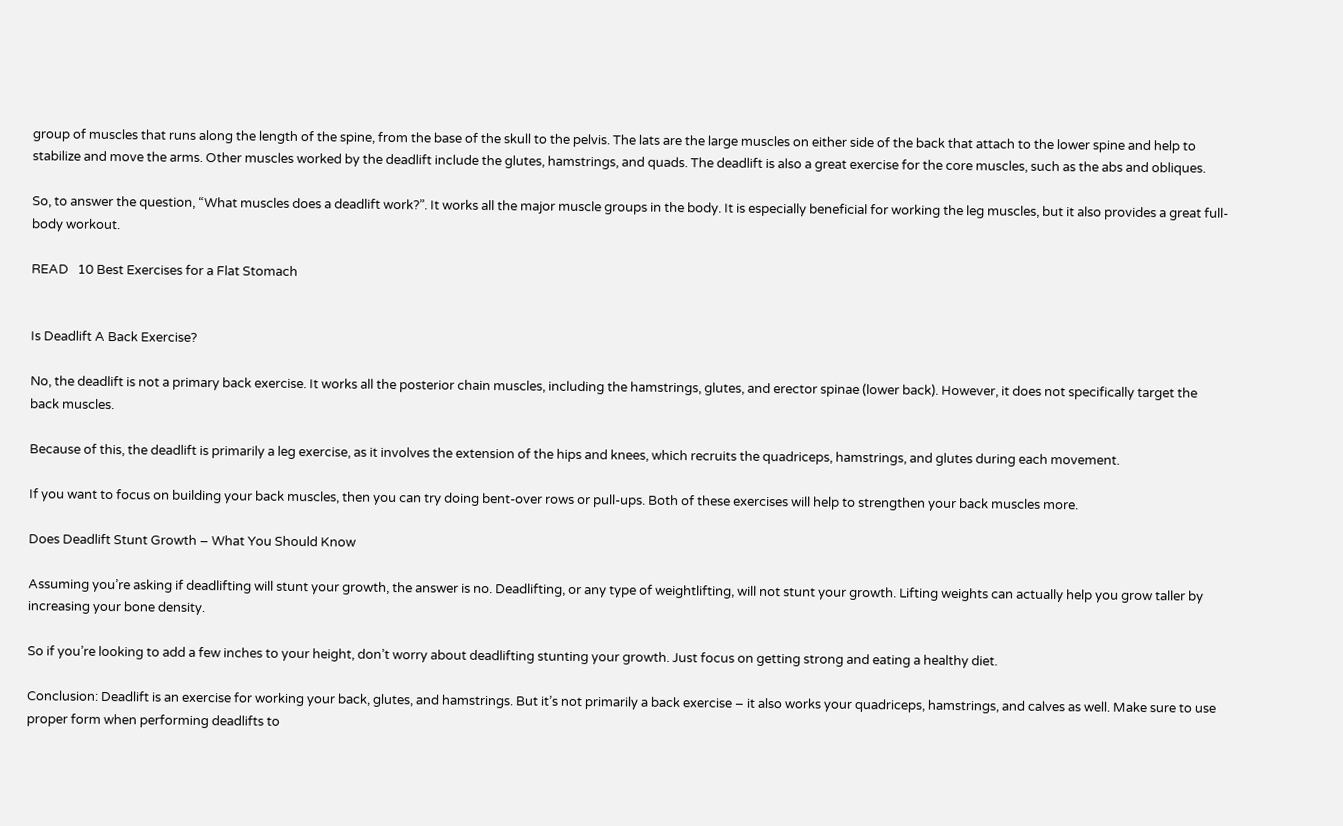group of muscles that runs along the length of the spine, from the base of the skull to the pelvis. The lats are the large muscles on either side of the back that attach to the lower spine and help to stabilize and move the arms. Other muscles worked by the deadlift include the glutes, hamstrings, and quads. The deadlift is also a great exercise for the core muscles, such as the abs and obliques.

So, to answer the question, “What muscles does a deadlift work?”. It works all the major muscle groups in the body. It is especially beneficial for working the leg muscles, but it also provides a great full-body workout.

READ   10 Best Exercises for a Flat Stomach


Is Deadlift A Back Exercise?

No, the deadlift is not a primary back exercise. It works all the posterior chain muscles, including the hamstrings, glutes, and erector spinae (lower back). However, it does not specifically target the back muscles.

Because of this, the deadlift is primarily a leg exercise, as it involves the extension of the hips and knees, which recruits the quadriceps, hamstrings, and glutes during each movement.

If you want to focus on building your back muscles, then you can try doing bent-over rows or pull-ups. Both of these exercises will help to strengthen your back muscles more.

Does Deadlift Stunt Growth – What You Should Know

Assuming you’re asking if deadlifting will stunt your growth, the answer is no. Deadlifting, or any type of weightlifting, will not stunt your growth. Lifting weights can actually help you grow taller by increasing your bone density.

So if you’re looking to add a few inches to your height, don’t worry about deadlifting stunting your growth. Just focus on getting strong and eating a healthy diet.

Conclusion: Deadlift is an exercise for working your back, glutes, and hamstrings. But it’s not primarily a back exercise – it also works your quadriceps, hamstrings, and calves as well. Make sure to use proper form when performing deadlifts to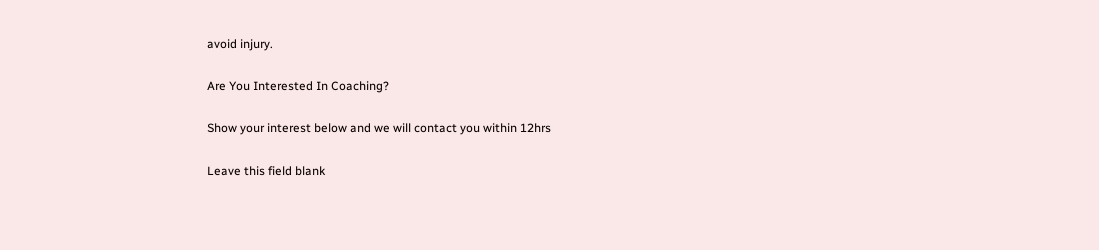avoid injury.

Are You Interested In Coaching?

Show your interest below and we will contact you within 12hrs

Leave this field blank